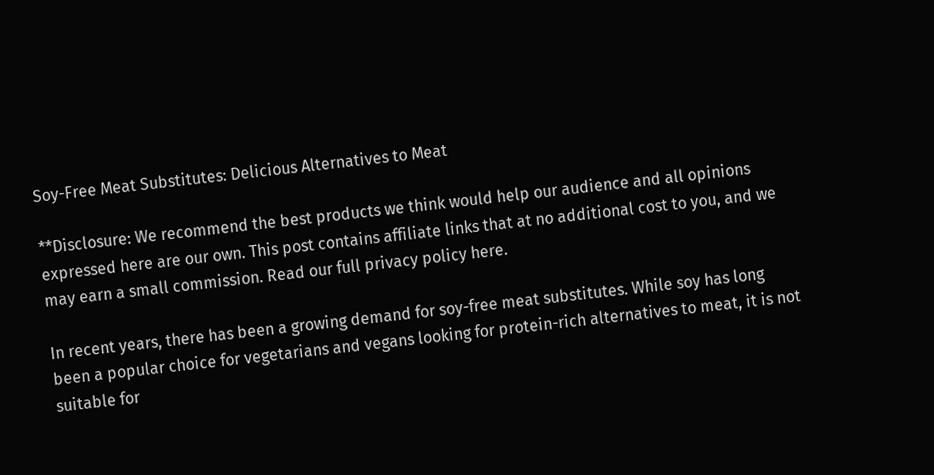Soy-Free Meat Substitutes: Delicious Alternatives to Meat

**Disclosure: We recommend the best products we think would help our audience and all opinions expressed here are our own. This post contains affiliate links that at no additional cost to you, and we may earn a small commission. Read our full privacy policy here.

In recent years, there has been a growing demand for soy-free meat substitutes. While soy has long been a popular choice for vegetarians and vegans looking for protein-rich alternatives to meat, it is not suitable for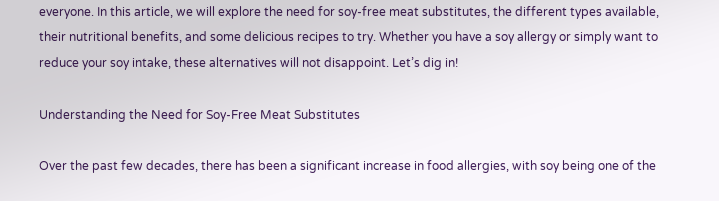everyone. In this article, we will explore the need for soy-free meat substitutes, the different types available, their nutritional benefits, and some delicious recipes to try. Whether you have a soy allergy or simply want to reduce your soy intake, these alternatives will not disappoint. Let’s dig in!

Understanding the Need for Soy-Free Meat Substitutes

Over the past few decades, there has been a significant increase in food allergies, with soy being one of the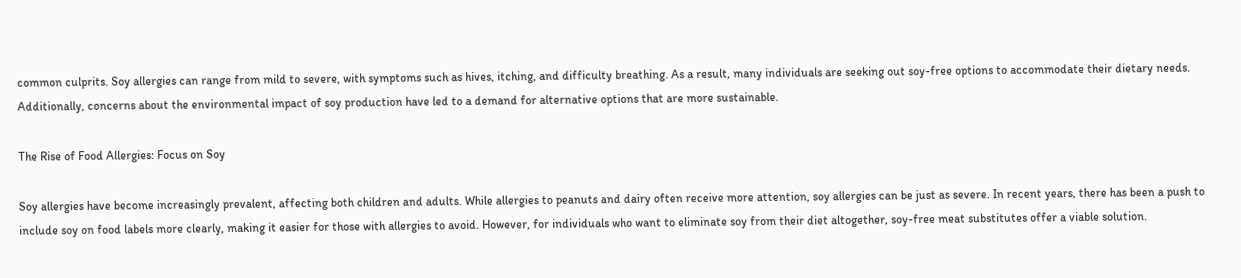common culprits. Soy allergies can range from mild to severe, with symptoms such as hives, itching, and difficulty breathing. As a result, many individuals are seeking out soy-free options to accommodate their dietary needs. Additionally, concerns about the environmental impact of soy production have led to a demand for alternative options that are more sustainable.

The Rise of Food Allergies: Focus on Soy

Soy allergies have become increasingly prevalent, affecting both children and adults. While allergies to peanuts and dairy often receive more attention, soy allergies can be just as severe. In recent years, there has been a push to include soy on food labels more clearly, making it easier for those with allergies to avoid. However, for individuals who want to eliminate soy from their diet altogether, soy-free meat substitutes offer a viable solution.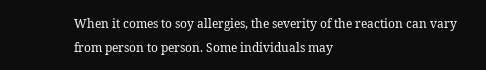When it comes to soy allergies, the severity of the reaction can vary from person to person. Some individuals may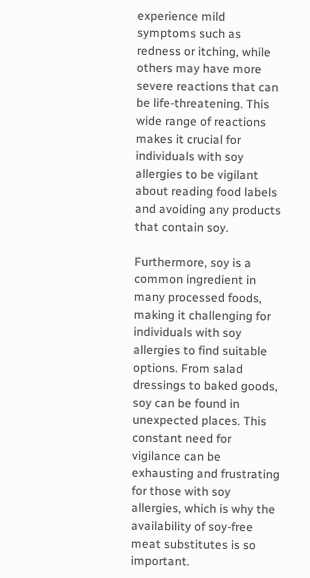experience mild symptoms such as redness or itching, while others may have more severe reactions that can be life-threatening. This wide range of reactions makes it crucial for individuals with soy allergies to be vigilant about reading food labels and avoiding any products that contain soy.

Furthermore, soy is a common ingredient in many processed foods, making it challenging for individuals with soy allergies to find suitable options. From salad dressings to baked goods, soy can be found in unexpected places. This constant need for vigilance can be exhausting and frustrating for those with soy allergies, which is why the availability of soy-free meat substitutes is so important.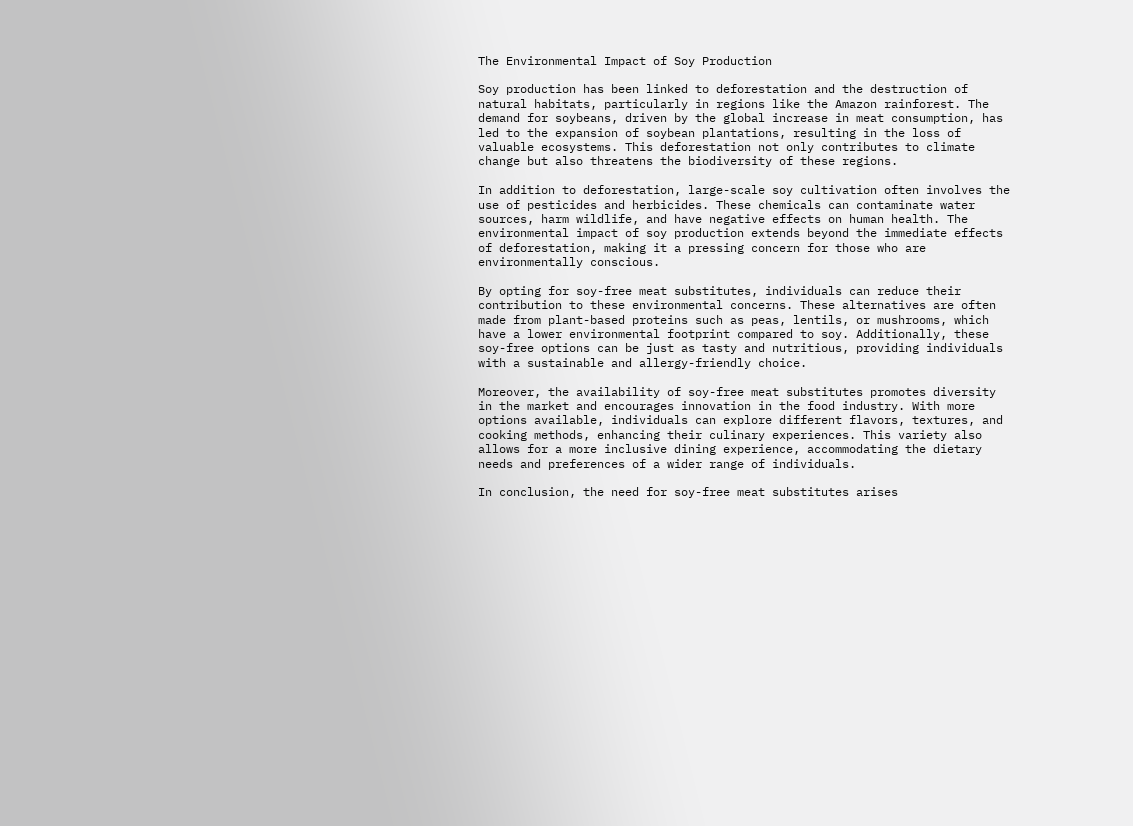The Environmental Impact of Soy Production

Soy production has been linked to deforestation and the destruction of natural habitats, particularly in regions like the Amazon rainforest. The demand for soybeans, driven by the global increase in meat consumption, has led to the expansion of soybean plantations, resulting in the loss of valuable ecosystems. This deforestation not only contributes to climate change but also threatens the biodiversity of these regions.

In addition to deforestation, large-scale soy cultivation often involves the use of pesticides and herbicides. These chemicals can contaminate water sources, harm wildlife, and have negative effects on human health. The environmental impact of soy production extends beyond the immediate effects of deforestation, making it a pressing concern for those who are environmentally conscious.

By opting for soy-free meat substitutes, individuals can reduce their contribution to these environmental concerns. These alternatives are often made from plant-based proteins such as peas, lentils, or mushrooms, which have a lower environmental footprint compared to soy. Additionally, these soy-free options can be just as tasty and nutritious, providing individuals with a sustainable and allergy-friendly choice.

Moreover, the availability of soy-free meat substitutes promotes diversity in the market and encourages innovation in the food industry. With more options available, individuals can explore different flavors, textures, and cooking methods, enhancing their culinary experiences. This variety also allows for a more inclusive dining experience, accommodating the dietary needs and preferences of a wider range of individuals.

In conclusion, the need for soy-free meat substitutes arises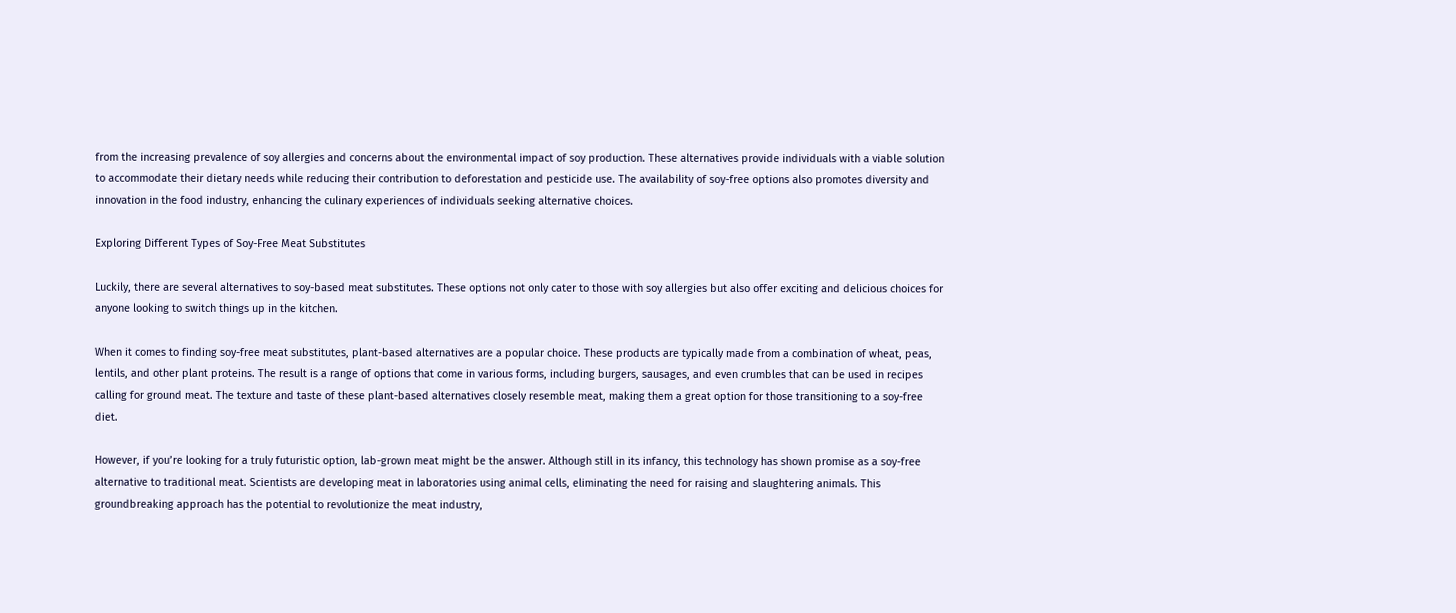from the increasing prevalence of soy allergies and concerns about the environmental impact of soy production. These alternatives provide individuals with a viable solution to accommodate their dietary needs while reducing their contribution to deforestation and pesticide use. The availability of soy-free options also promotes diversity and innovation in the food industry, enhancing the culinary experiences of individuals seeking alternative choices.

Exploring Different Types of Soy-Free Meat Substitutes

Luckily, there are several alternatives to soy-based meat substitutes. These options not only cater to those with soy allergies but also offer exciting and delicious choices for anyone looking to switch things up in the kitchen.

When it comes to finding soy-free meat substitutes, plant-based alternatives are a popular choice. These products are typically made from a combination of wheat, peas, lentils, and other plant proteins. The result is a range of options that come in various forms, including burgers, sausages, and even crumbles that can be used in recipes calling for ground meat. The texture and taste of these plant-based alternatives closely resemble meat, making them a great option for those transitioning to a soy-free diet.

However, if you’re looking for a truly futuristic option, lab-grown meat might be the answer. Although still in its infancy, this technology has shown promise as a soy-free alternative to traditional meat. Scientists are developing meat in laboratories using animal cells, eliminating the need for raising and slaughtering animals. This groundbreaking approach has the potential to revolutionize the meat industry,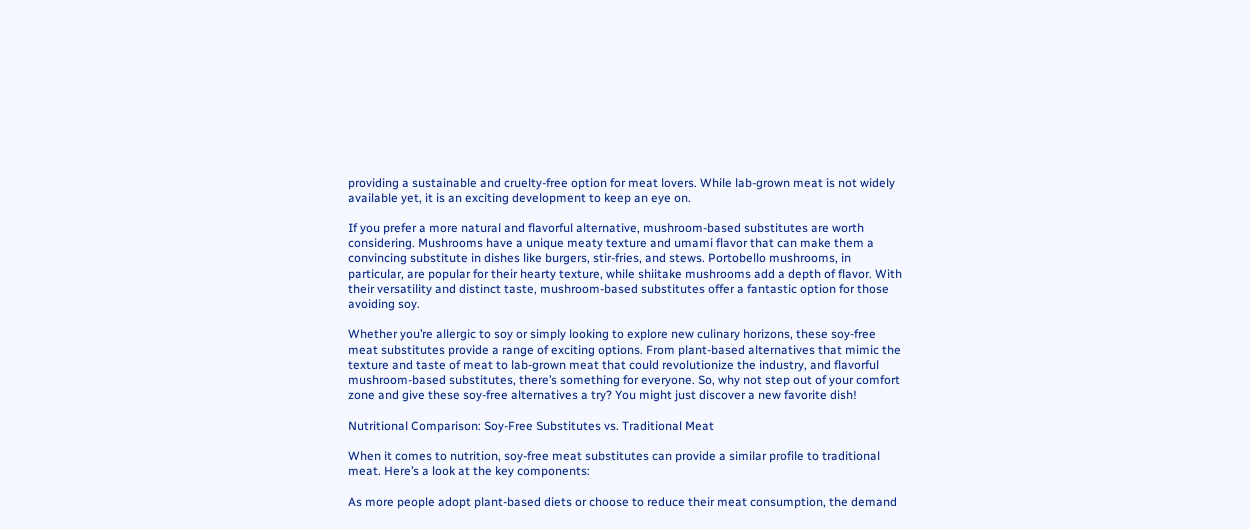providing a sustainable and cruelty-free option for meat lovers. While lab-grown meat is not widely available yet, it is an exciting development to keep an eye on.

If you prefer a more natural and flavorful alternative, mushroom-based substitutes are worth considering. Mushrooms have a unique meaty texture and umami flavor that can make them a convincing substitute in dishes like burgers, stir-fries, and stews. Portobello mushrooms, in particular, are popular for their hearty texture, while shiitake mushrooms add a depth of flavor. With their versatility and distinct taste, mushroom-based substitutes offer a fantastic option for those avoiding soy.

Whether you’re allergic to soy or simply looking to explore new culinary horizons, these soy-free meat substitutes provide a range of exciting options. From plant-based alternatives that mimic the texture and taste of meat to lab-grown meat that could revolutionize the industry, and flavorful mushroom-based substitutes, there’s something for everyone. So, why not step out of your comfort zone and give these soy-free alternatives a try? You might just discover a new favorite dish!

Nutritional Comparison: Soy-Free Substitutes vs. Traditional Meat

When it comes to nutrition, soy-free meat substitutes can provide a similar profile to traditional meat. Here’s a look at the key components:

As more people adopt plant-based diets or choose to reduce their meat consumption, the demand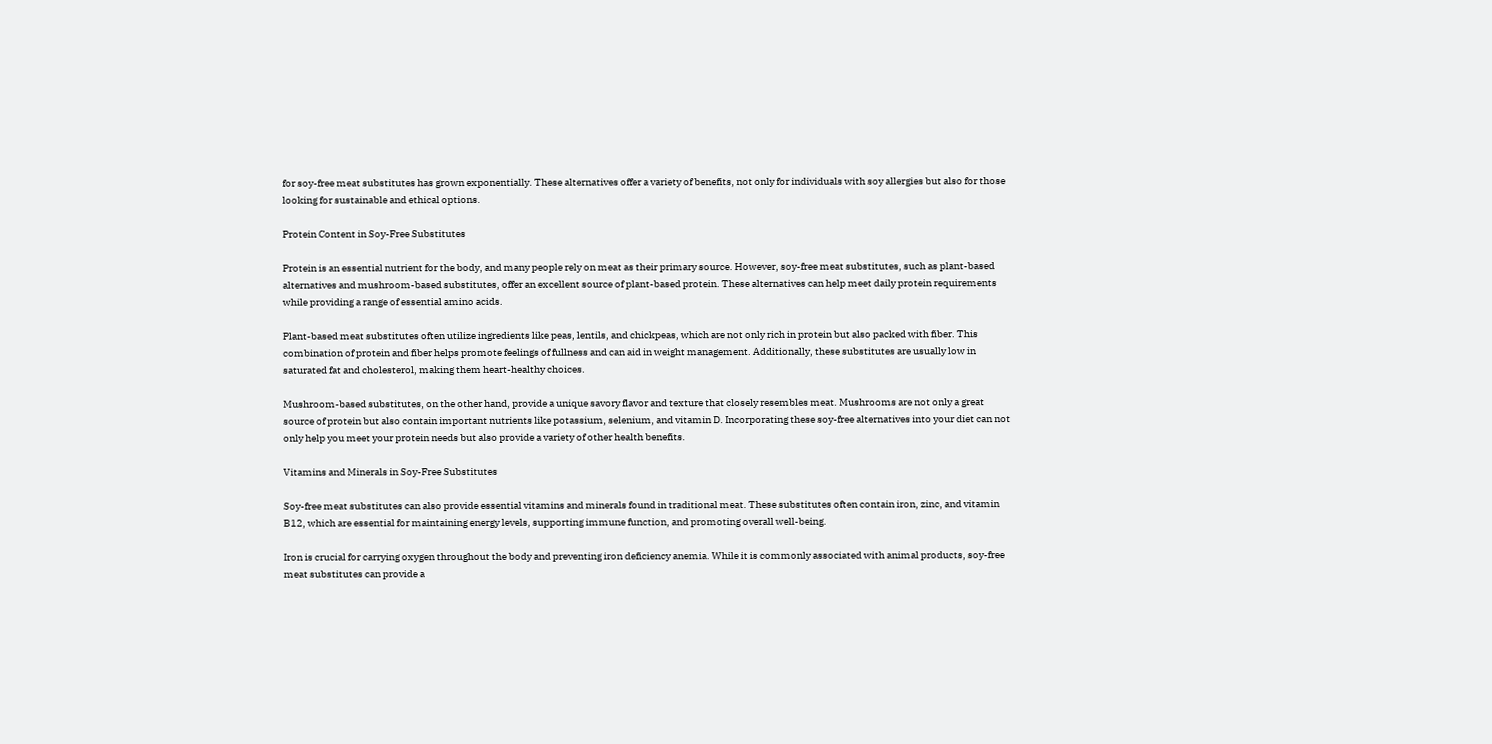for soy-free meat substitutes has grown exponentially. These alternatives offer a variety of benefits, not only for individuals with soy allergies but also for those looking for sustainable and ethical options.

Protein Content in Soy-Free Substitutes

Protein is an essential nutrient for the body, and many people rely on meat as their primary source. However, soy-free meat substitutes, such as plant-based alternatives and mushroom-based substitutes, offer an excellent source of plant-based protein. These alternatives can help meet daily protein requirements while providing a range of essential amino acids.

Plant-based meat substitutes often utilize ingredients like peas, lentils, and chickpeas, which are not only rich in protein but also packed with fiber. This combination of protein and fiber helps promote feelings of fullness and can aid in weight management. Additionally, these substitutes are usually low in saturated fat and cholesterol, making them heart-healthy choices.

Mushroom-based substitutes, on the other hand, provide a unique savory flavor and texture that closely resembles meat. Mushrooms are not only a great source of protein but also contain important nutrients like potassium, selenium, and vitamin D. Incorporating these soy-free alternatives into your diet can not only help you meet your protein needs but also provide a variety of other health benefits.

Vitamins and Minerals in Soy-Free Substitutes

Soy-free meat substitutes can also provide essential vitamins and minerals found in traditional meat. These substitutes often contain iron, zinc, and vitamin B12, which are essential for maintaining energy levels, supporting immune function, and promoting overall well-being.

Iron is crucial for carrying oxygen throughout the body and preventing iron deficiency anemia. While it is commonly associated with animal products, soy-free meat substitutes can provide a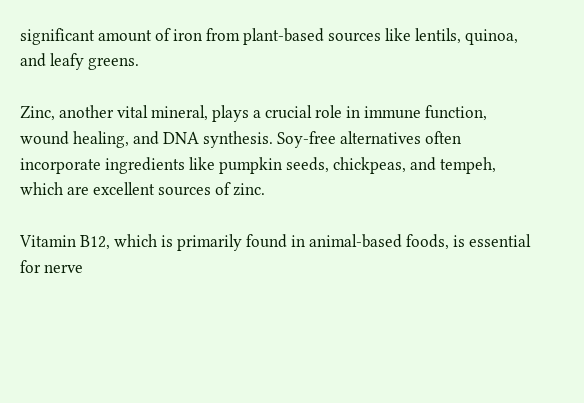significant amount of iron from plant-based sources like lentils, quinoa, and leafy greens.

Zinc, another vital mineral, plays a crucial role in immune function, wound healing, and DNA synthesis. Soy-free alternatives often incorporate ingredients like pumpkin seeds, chickpeas, and tempeh, which are excellent sources of zinc.

Vitamin B12, which is primarily found in animal-based foods, is essential for nerve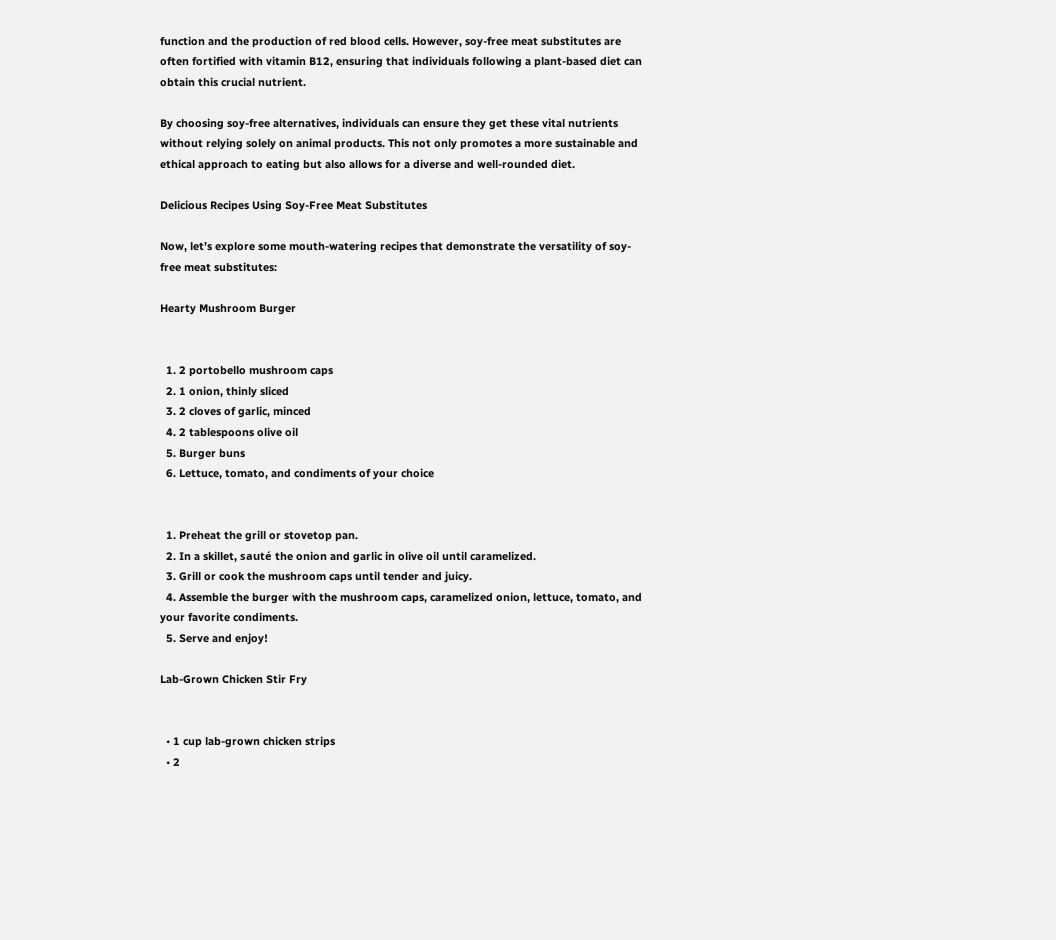function and the production of red blood cells. However, soy-free meat substitutes are often fortified with vitamin B12, ensuring that individuals following a plant-based diet can obtain this crucial nutrient.

By choosing soy-free alternatives, individuals can ensure they get these vital nutrients without relying solely on animal products. This not only promotes a more sustainable and ethical approach to eating but also allows for a diverse and well-rounded diet.

Delicious Recipes Using Soy-Free Meat Substitutes

Now, let’s explore some mouth-watering recipes that demonstrate the versatility of soy-free meat substitutes:

Hearty Mushroom Burger


  1. 2 portobello mushroom caps
  2. 1 onion, thinly sliced
  3. 2 cloves of garlic, minced
  4. 2 tablespoons olive oil
  5. Burger buns
  6. Lettuce, tomato, and condiments of your choice


  1. Preheat the grill or stovetop pan.
  2. In a skillet, sauté the onion and garlic in olive oil until caramelized.
  3. Grill or cook the mushroom caps until tender and juicy.
  4. Assemble the burger with the mushroom caps, caramelized onion, lettuce, tomato, and your favorite condiments.
  5. Serve and enjoy!

Lab-Grown Chicken Stir Fry


  • 1 cup lab-grown chicken strips
  • 2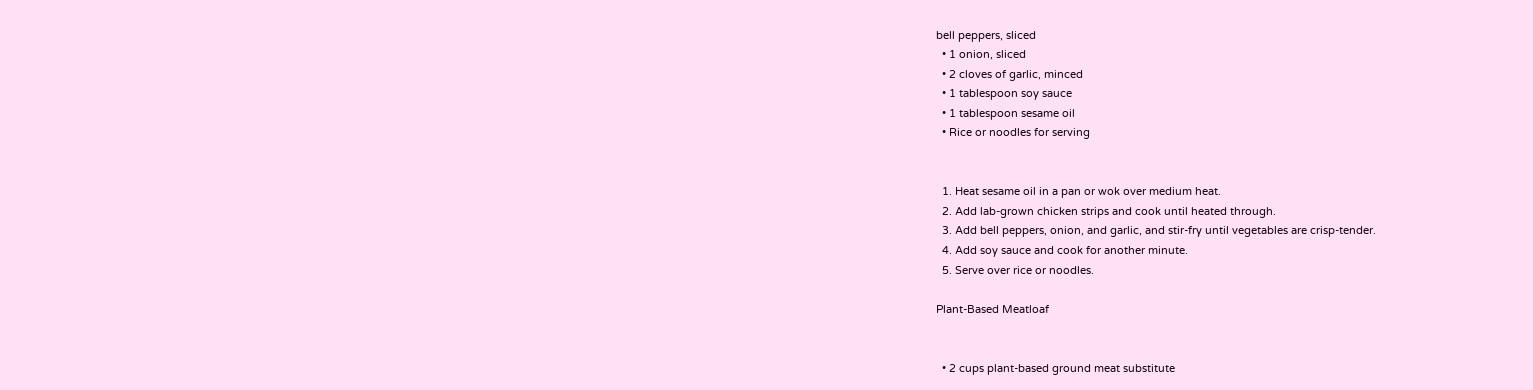bell peppers, sliced
  • 1 onion, sliced
  • 2 cloves of garlic, minced
  • 1 tablespoon soy sauce
  • 1 tablespoon sesame oil
  • Rice or noodles for serving


  1. Heat sesame oil in a pan or wok over medium heat.
  2. Add lab-grown chicken strips and cook until heated through.
  3. Add bell peppers, onion, and garlic, and stir-fry until vegetables are crisp-tender.
  4. Add soy sauce and cook for another minute.
  5. Serve over rice or noodles.

Plant-Based Meatloaf


  • 2 cups plant-based ground meat substitute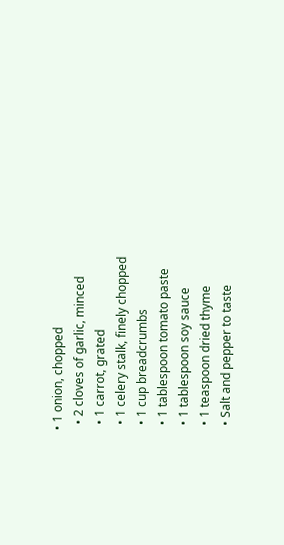• 1 onion, chopped
  • 2 cloves of garlic, minced
  • 1 carrot, grated
  • 1 celery stalk, finely chopped
  • 1 cup breadcrumbs
  • 1 tablespoon tomato paste
  • 1 tablespoon soy sauce
  • 1 teaspoon dried thyme
  • Salt and pepper to taste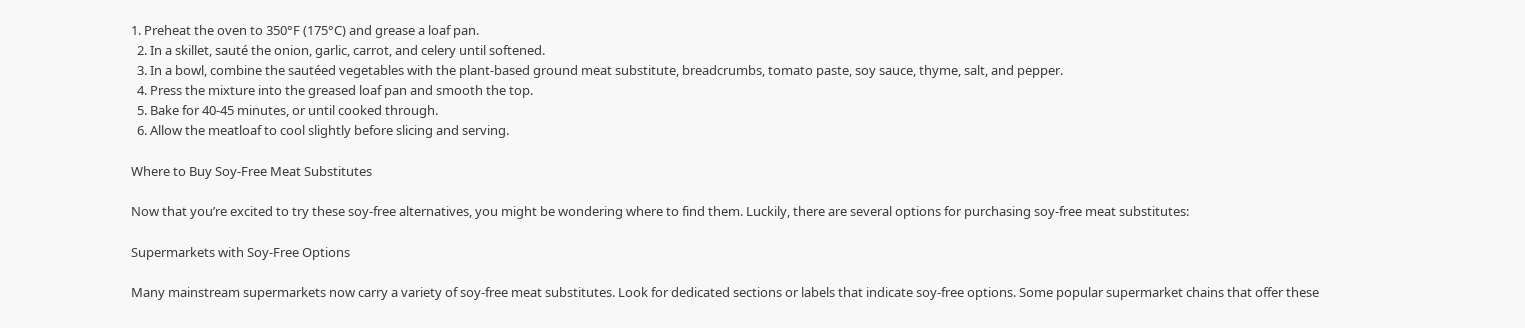1. Preheat the oven to 350°F (175°C) and grease a loaf pan.
  2. In a skillet, sauté the onion, garlic, carrot, and celery until softened.
  3. In a bowl, combine the sautéed vegetables with the plant-based ground meat substitute, breadcrumbs, tomato paste, soy sauce, thyme, salt, and pepper.
  4. Press the mixture into the greased loaf pan and smooth the top.
  5. Bake for 40-45 minutes, or until cooked through.
  6. Allow the meatloaf to cool slightly before slicing and serving.

Where to Buy Soy-Free Meat Substitutes

Now that you’re excited to try these soy-free alternatives, you might be wondering where to find them. Luckily, there are several options for purchasing soy-free meat substitutes:

Supermarkets with Soy-Free Options

Many mainstream supermarkets now carry a variety of soy-free meat substitutes. Look for dedicated sections or labels that indicate soy-free options. Some popular supermarket chains that offer these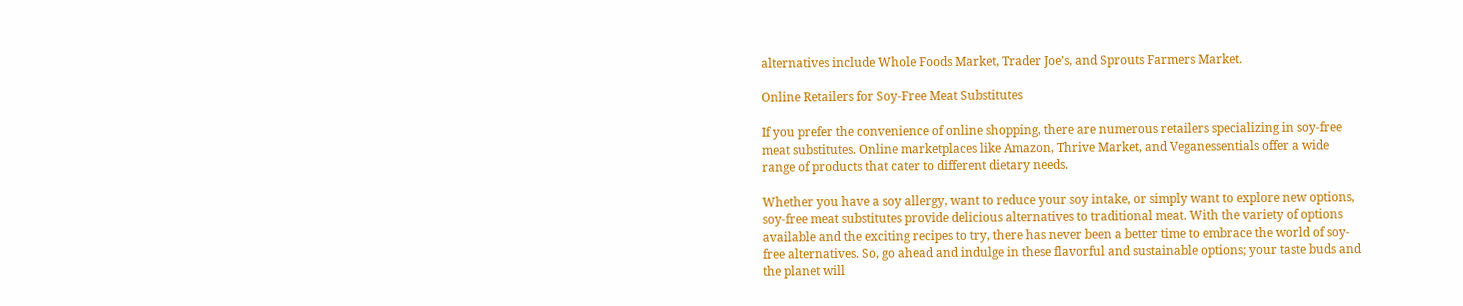alternatives include Whole Foods Market, Trader Joe’s, and Sprouts Farmers Market.

Online Retailers for Soy-Free Meat Substitutes

If you prefer the convenience of online shopping, there are numerous retailers specializing in soy-free meat substitutes. Online marketplaces like Amazon, Thrive Market, and Veganessentials offer a wide range of products that cater to different dietary needs.

Whether you have a soy allergy, want to reduce your soy intake, or simply want to explore new options, soy-free meat substitutes provide delicious alternatives to traditional meat. With the variety of options available and the exciting recipes to try, there has never been a better time to embrace the world of soy-free alternatives. So, go ahead and indulge in these flavorful and sustainable options; your taste buds and the planet will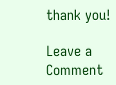thank you!

Leave a Comment